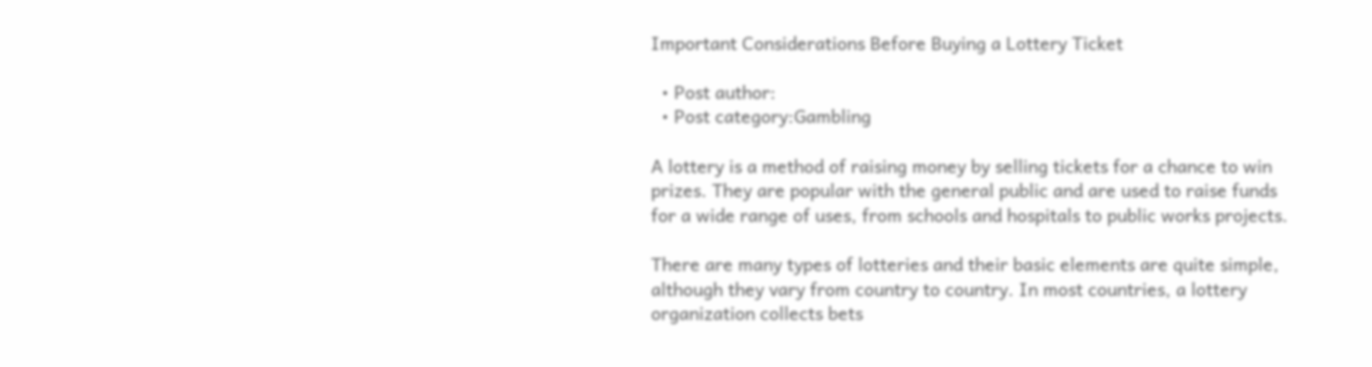Important Considerations Before Buying a Lottery Ticket

  • Post author:
  • Post category:Gambling

A lottery is a method of raising money by selling tickets for a chance to win prizes. They are popular with the general public and are used to raise funds for a wide range of uses, from schools and hospitals to public works projects.

There are many types of lotteries and their basic elements are quite simple, although they vary from country to country. In most countries, a lottery organization collects bets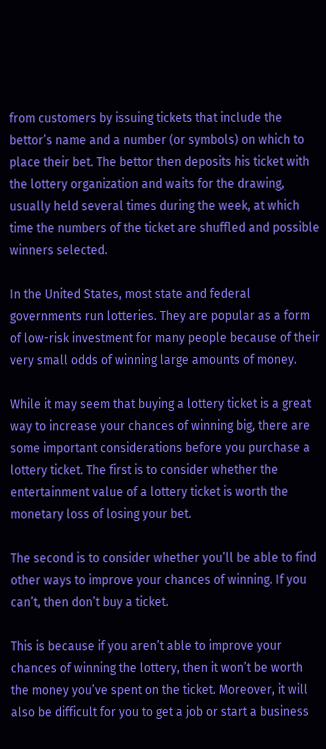from customers by issuing tickets that include the bettor’s name and a number (or symbols) on which to place their bet. The bettor then deposits his ticket with the lottery organization and waits for the drawing, usually held several times during the week, at which time the numbers of the ticket are shuffled and possible winners selected.

In the United States, most state and federal governments run lotteries. They are popular as a form of low-risk investment for many people because of their very small odds of winning large amounts of money.

While it may seem that buying a lottery ticket is a great way to increase your chances of winning big, there are some important considerations before you purchase a lottery ticket. The first is to consider whether the entertainment value of a lottery ticket is worth the monetary loss of losing your bet.

The second is to consider whether you’ll be able to find other ways to improve your chances of winning. If you can’t, then don’t buy a ticket.

This is because if you aren’t able to improve your chances of winning the lottery, then it won’t be worth the money you’ve spent on the ticket. Moreover, it will also be difficult for you to get a job or start a business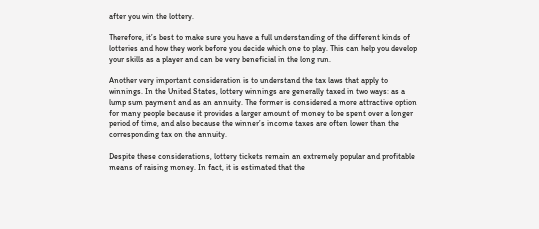after you win the lottery.

Therefore, it’s best to make sure you have a full understanding of the different kinds of lotteries and how they work before you decide which one to play. This can help you develop your skills as a player and can be very beneficial in the long run.

Another very important consideration is to understand the tax laws that apply to winnings. In the United States, lottery winnings are generally taxed in two ways: as a lump sum payment and as an annuity. The former is considered a more attractive option for many people because it provides a larger amount of money to be spent over a longer period of time, and also because the winner’s income taxes are often lower than the corresponding tax on the annuity.

Despite these considerations, lottery tickets remain an extremely popular and profitable means of raising money. In fact, it is estimated that the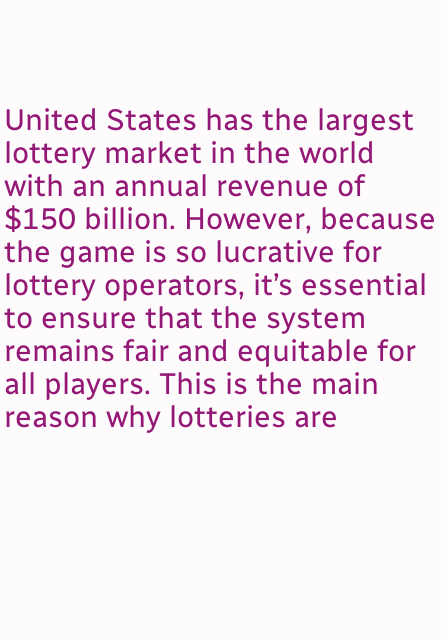United States has the largest lottery market in the world with an annual revenue of $150 billion. However, because the game is so lucrative for lottery operators, it’s essential to ensure that the system remains fair and equitable for all players. This is the main reason why lotteries are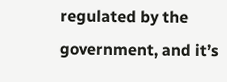regulated by the government, and it’s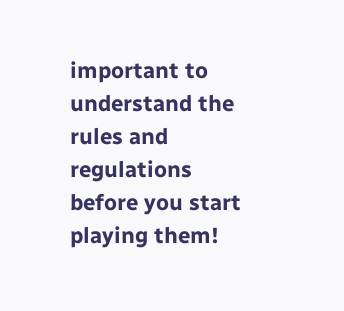important to understand the rules and regulations before you start playing them!